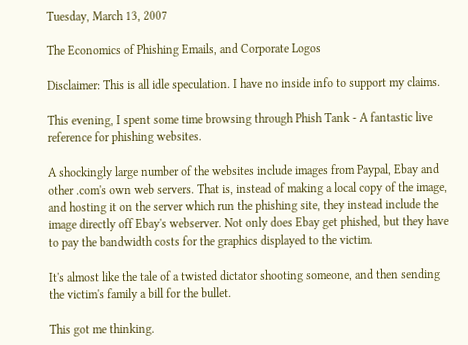Tuesday, March 13, 2007

The Economics of Phishing Emails, and Corporate Logos

Disclaimer: This is all idle speculation. I have no inside info to support my claims.

This evening, I spent some time browsing through Phish Tank - A fantastic live reference for phishing websites.

A shockingly large number of the websites include images from Paypal, Ebay and other .com's own web servers. That is, instead of making a local copy of the image, and hosting it on the server which run the phishing site, they instead include the image directly off Ebay's webserver. Not only does Ebay get phished, but they have to pay the bandwidth costs for the graphics displayed to the victim.

It's almost like the tale of a twisted dictator shooting someone, and then sending the victim's family a bill for the bullet.

This got me thinking.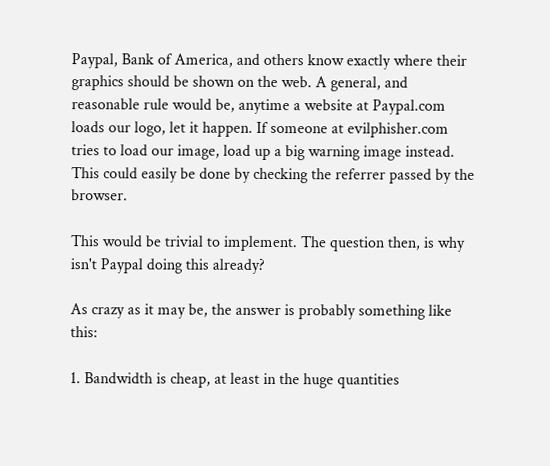Paypal, Bank of America, and others know exactly where their graphics should be shown on the web. A general, and reasonable rule would be, anytime a website at Paypal.com loads our logo, let it happen. If someone at evilphisher.com tries to load our image, load up a big warning image instead. This could easily be done by checking the referrer passed by the browser.

This would be trivial to implement. The question then, is why isn't Paypal doing this already?

As crazy as it may be, the answer is probably something like this:

1. Bandwidth is cheap, at least in the huge quantities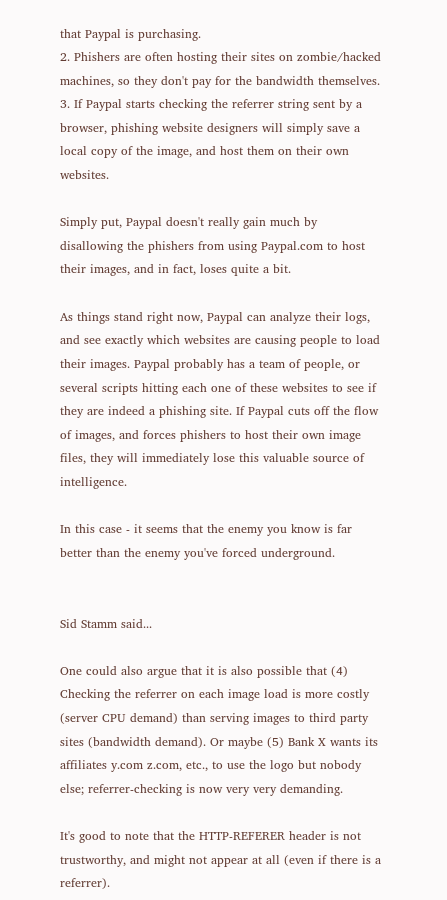that Paypal is purchasing.
2. Phishers are often hosting their sites on zombie/hacked machines, so they don't pay for the bandwidth themselves.
3. If Paypal starts checking the referrer string sent by a browser, phishing website designers will simply save a local copy of the image, and host them on their own websites.

Simply put, Paypal doesn't really gain much by disallowing the phishers from using Paypal.com to host their images, and in fact, loses quite a bit.

As things stand right now, Paypal can analyze their logs, and see exactly which websites are causing people to load their images. Paypal probably has a team of people, or several scripts hitting each one of these websites to see if they are indeed a phishing site. If Paypal cuts off the flow of images, and forces phishers to host their own image files, they will immediately lose this valuable source of intelligence.

In this case - it seems that the enemy you know is far better than the enemy you've forced underground.


Sid Stamm said...

One could also argue that it is also possible that (4) Checking the referrer on each image load is more costly (server CPU demand) than serving images to third party sites (bandwidth demand). Or maybe (5) Bank X wants its affiliates y.com z.com, etc., to use the logo but nobody else; referrer-checking is now very very demanding.

It's good to note that the HTTP-REFERER header is not trustworthy, and might not appear at all (even if there is a referrer).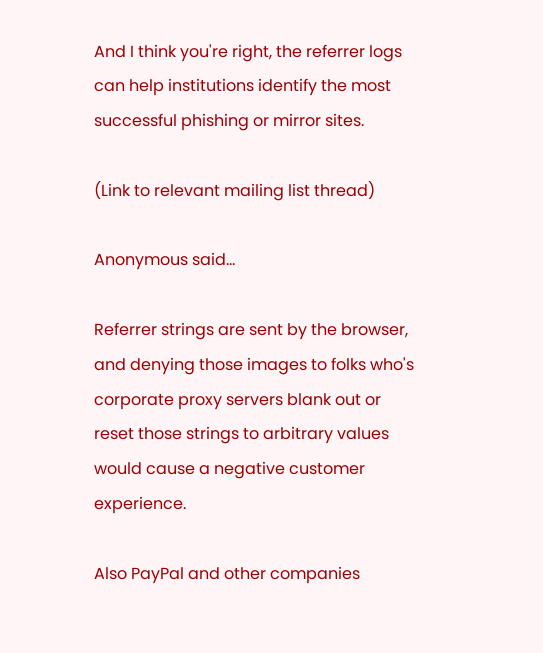And I think you're right, the referrer logs can help institutions identify the most successful phishing or mirror sites.

(Link to relevant mailing list thread)

Anonymous said...

Referrer strings are sent by the browser, and denying those images to folks who's corporate proxy servers blank out or reset those strings to arbitrary values would cause a negative customer experience.

Also PayPal and other companies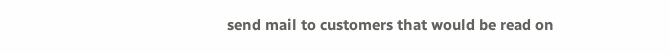send mail to customers that would be read on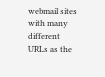webmail sites with many different URLs as the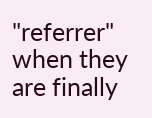"referrer" when they are finally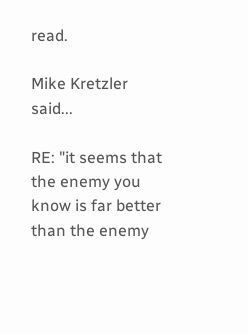read.

Mike Kretzler said...

RE: "it seems that the enemy you know is far better than the enemy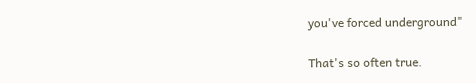you've forced underground"

That's so often true.